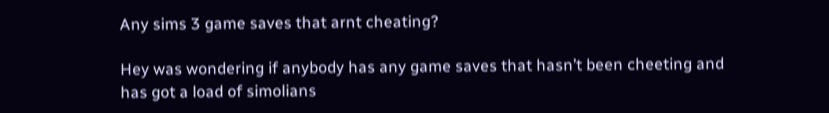Any sims 3 game saves that arnt cheating?

Hey was wondering if anybody has any game saves that hasn’t been cheeting and has got a load of simolians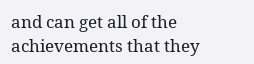and can get all of the achievements that they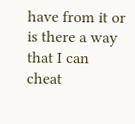have from it or is there a way that I can cheat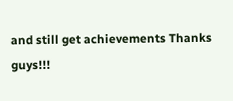and still get achievements Thanks guys!!!